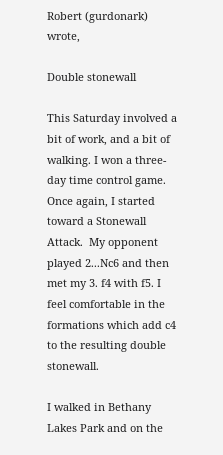Robert (gurdonark) wrote,

Double stonewall

This Saturday involved a bit of work, and a bit of walking. I won a three-day time control game. Once again, I started toward a Stonewall Attack.  My opponent played 2...Nc6 and then met my 3. f4 with f5. I feel comfortable in the formations which add c4 to the resulting double stonewall.

I walked in Bethany Lakes Park and on the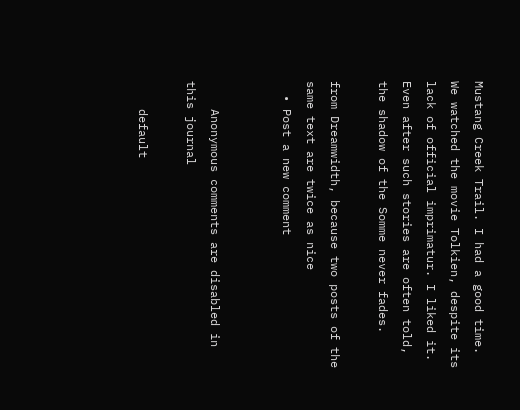Mustang Creek Trail. I had a good time. We watched the movie Tolkien, despite its lack of official imprimatur. I liked it. Even after such stories are often told, the shadow of the Somme never fades.

from Dreamwidth, because two posts of the same text are twice as nice
  • Post a new comment


    Anonymous comments are disabled in this journal

    default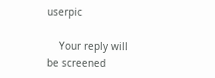userpic

    Your reply will be screened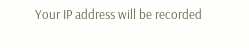Your IP address will be recorded